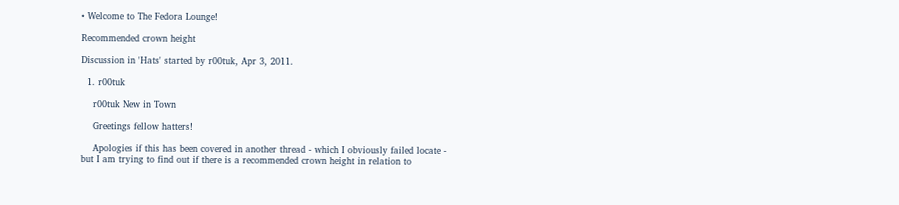• Welcome to The Fedora Lounge!

Recommended crown height

Discussion in 'Hats' started by r00tuk, Apr 3, 2011.

  1. r00tuk

    r00tuk New in Town

    Greetings fellow hatters!

    Apologies if this has been covered in another thread - which I obviously failed locate - but I am trying to find out if there is a recommended crown height in relation to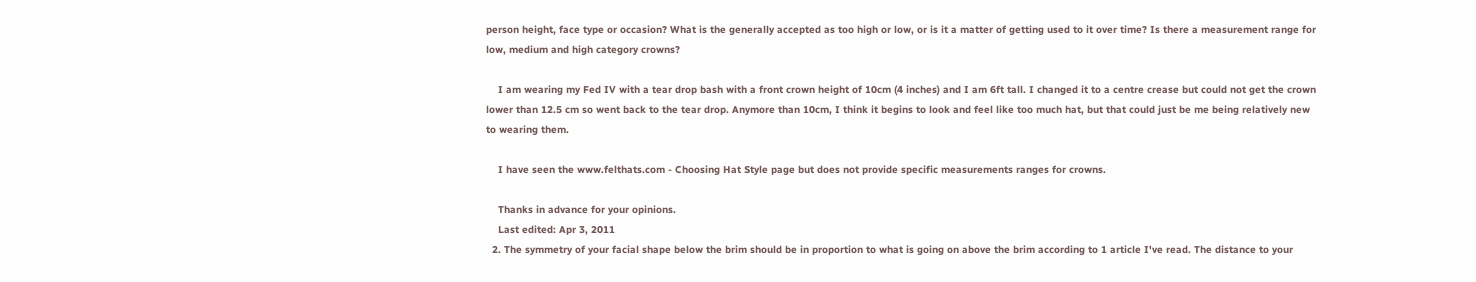person height, face type or occasion? What is the generally accepted as too high or low, or is it a matter of getting used to it over time? Is there a measurement range for low, medium and high category crowns?

    I am wearing my Fed IV with a tear drop bash with a front crown height of 10cm (4 inches) and I am 6ft tall. I changed it to a centre crease but could not get the crown lower than 12.5 cm so went back to the tear drop. Anymore than 10cm, I think it begins to look and feel like too much hat, but that could just be me being relatively new to wearing them.

    I have seen the www.felthats.com - Choosing Hat Style page but does not provide specific measurements ranges for crowns.

    Thanks in advance for your opinions.
    Last edited: Apr 3, 2011
  2. The symmetry of your facial shape below the brim should be in proportion to what is going on above the brim according to 1 article I've read. The distance to your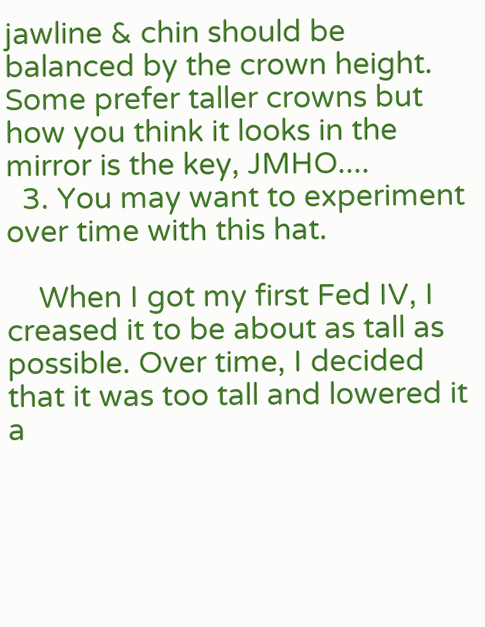jawline & chin should be balanced by the crown height. Some prefer taller crowns but how you think it looks in the mirror is the key, JMHO....
  3. You may want to experiment over time with this hat.

    When I got my first Fed IV, I creased it to be about as tall as possible. Over time, I decided that it was too tall and lowered it a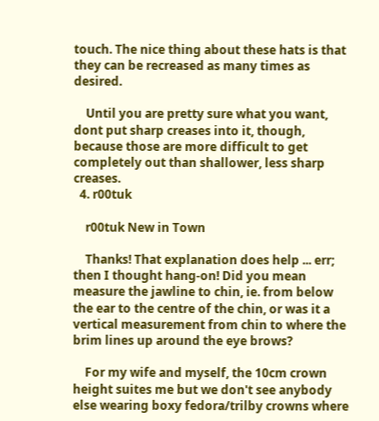touch. The nice thing about these hats is that they can be recreased as many times as desired.

    Until you are pretty sure what you want, dont put sharp creases into it, though, because those are more difficult to get completely out than shallower, less sharp creases.
  4. r00tuk

    r00tuk New in Town

    Thanks! That explanation does help ... err; then I thought hang-on! Did you mean measure the jawline to chin, ie. from below the ear to the centre of the chin, or was it a vertical measurement from chin to where the brim lines up around the eye brows?

    For my wife and myself, the 10cm crown height suites me but we don't see anybody else wearing boxy fedora/trilby crowns where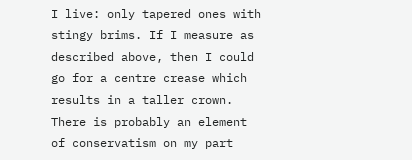I live: only tapered ones with stingy brims. If I measure as described above, then I could go for a centre crease which results in a taller crown. There is probably an element of conservatism on my part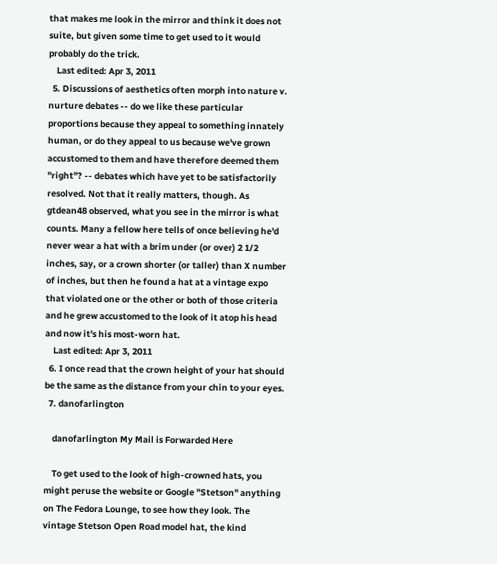that makes me look in the mirror and think it does not suite, but given some time to get used to it would probably do the trick.
    Last edited: Apr 3, 2011
  5. Discussions of aesthetics often morph into nature v. nurture debates -- do we like these particular proportions because they appeal to something innately human, or do they appeal to us because we've grown accustomed to them and have therefore deemed them "right"? -- debates which have yet to be satisfactorily resolved. Not that it really matters, though. As gtdean48 observed, what you see in the mirror is what counts. Many a fellow here tells of once believing he'd never wear a hat with a brim under (or over) 2 1/2 inches, say, or a crown shorter (or taller) than X number of inches, but then he found a hat at a vintage expo that violated one or the other or both of those criteria and he grew accustomed to the look of it atop his head and now it's his most-worn hat.
    Last edited: Apr 3, 2011
  6. I once read that the crown height of your hat should be the same as the distance from your chin to your eyes.
  7. danofarlington

    danofarlington My Mail is Forwarded Here

    To get used to the look of high-crowned hats, you might peruse the website or Google "Stetson" anything on The Fedora Lounge, to see how they look. The vintage Stetson Open Road model hat, the kind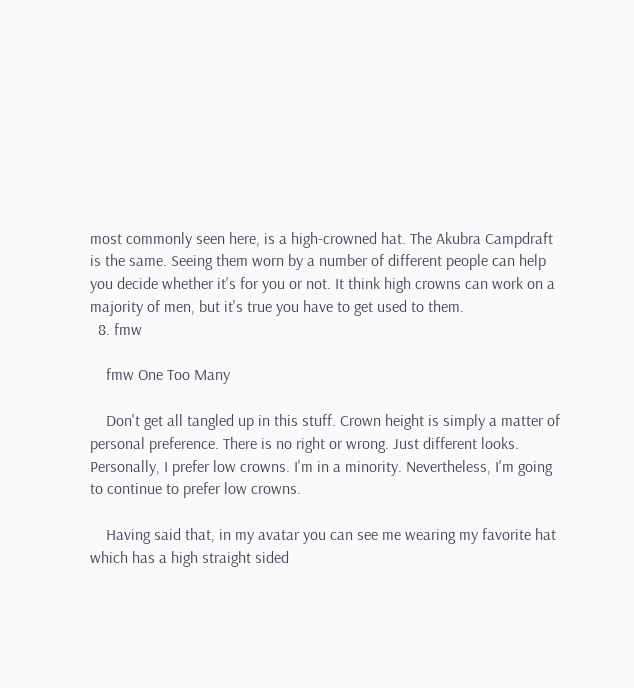most commonly seen here, is a high-crowned hat. The Akubra Campdraft is the same. Seeing them worn by a number of different people can help you decide whether it's for you or not. It think high crowns can work on a majority of men, but it's true you have to get used to them.
  8. fmw

    fmw One Too Many

    Don't get all tangled up in this stuff. Crown height is simply a matter of personal preference. There is no right or wrong. Just different looks. Personally, I prefer low crowns. I'm in a minority. Nevertheless, I'm going to continue to prefer low crowns.

    Having said that, in my avatar you can see me wearing my favorite hat which has a high straight sided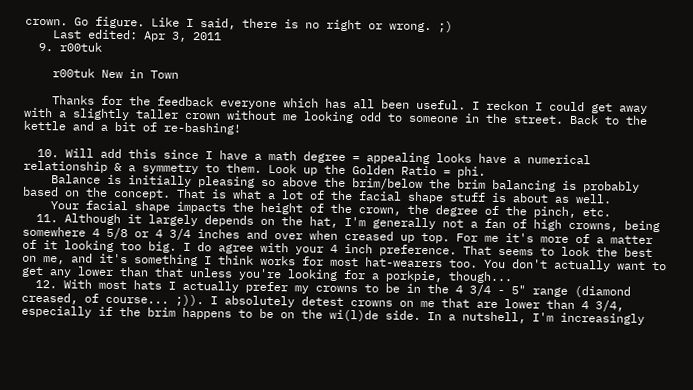crown. Go figure. Like I said, there is no right or wrong. ;)
    Last edited: Apr 3, 2011
  9. r00tuk

    r00tuk New in Town

    Thanks for the feedback everyone which has all been useful. I reckon I could get away with a slightly taller crown without me looking odd to someone in the street. Back to the kettle and a bit of re-bashing!

  10. Will add this since I have a math degree = appealing looks have a numerical relationship & a symmetry to them. Look up the Golden Ratio = phi.
    Balance is initially pleasing so above the brim/below the brim balancing is probably based on the concept. That is what a lot of the facial shape stuff is about as well.
    Your facial shape impacts the height of the crown, the degree of the pinch, etc.
  11. Although it largely depends on the hat, I'm generally not a fan of high crowns, being somewhere 4 5/8 or 4 3/4 inches and over when creased up top. For me it's more of a matter of it looking too big. I do agree with your 4 inch preference. That seems to look the best on me, and it's something I think works for most hat-wearers too. You don't actually want to get any lower than that unless you're looking for a porkpie, though...
  12. With most hats I actually prefer my crowns to be in the 4 3/4 - 5" range (diamond creased, of course... ;)). I absolutely detest crowns on me that are lower than 4 3/4, especially if the brim happens to be on the wi(l)de side. In a nutshell, I'm increasingly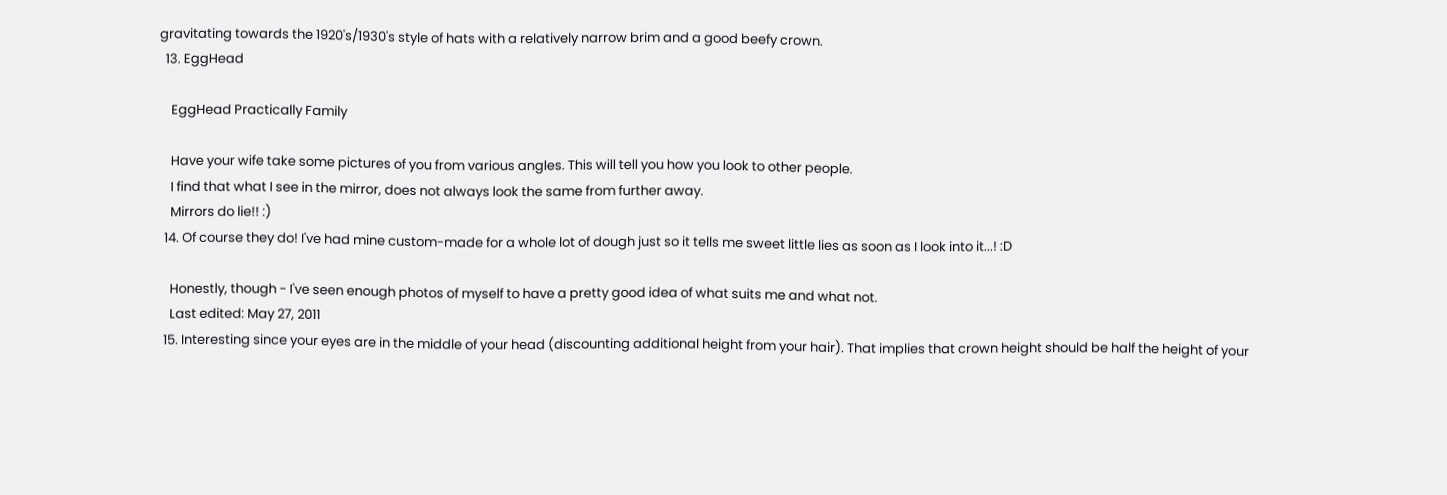gravitating towards the 1920's/1930's style of hats with a relatively narrow brim and a good beefy crown.
  13. EggHead

    EggHead Practically Family

    Have your wife take some pictures of you from various angles. This will tell you how you look to other people.
    I find that what I see in the mirror, does not always look the same from further away.
    Mirrors do lie!! :)
  14. Of course they do! I've had mine custom-made for a whole lot of dough just so it tells me sweet little lies as soon as I look into it...! :D

    Honestly, though - I've seen enough photos of myself to have a pretty good idea of what suits me and what not.
    Last edited: May 27, 2011
  15. Interesting since your eyes are in the middle of your head (discounting additional height from your hair). That implies that crown height should be half the height of your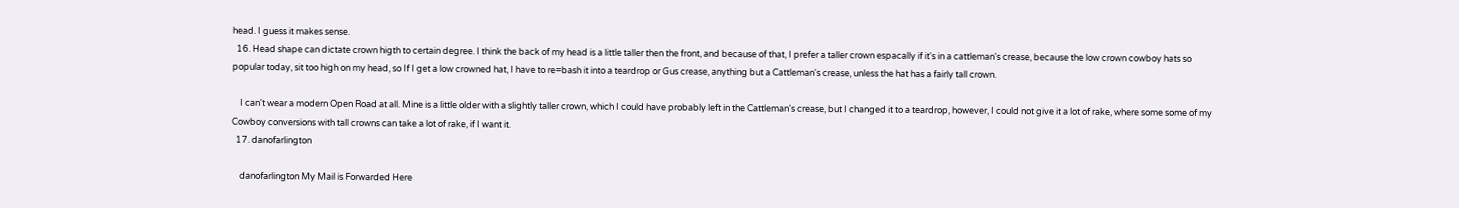head. I guess it makes sense.
  16. Head shape can dictate crown higth to certain degree. I think the back of my head is a little taller then the front, and because of that, I prefer a taller crown espacally if it's in a cattleman's crease, because the low crown cowboy hats so popular today, sit too high on my head, so If I get a low crowned hat, I have to re=bash it into a teardrop or Gus crease, anything but a Cattleman's crease, unless the hat has a fairly tall crown.

    I can't wear a modern Open Road at all. Mine is a little older with a slightly taller crown, which I could have probably left in the Cattleman's crease, but I changed it to a teardrop, however, I could not give it a lot of rake, where some some of my Cowboy conversions with tall crowns can take a lot of rake, if I want it.
  17. danofarlington

    danofarlington My Mail is Forwarded Here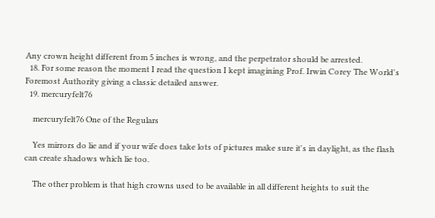Any crown height different from 5 inches is wrong, and the perpetrator should be arrested.
  18. For some reason the moment I read the question I kept imagining Prof. Irwin Corey The World's Foremost Authority giving a classic detailed answer.
  19. mercuryfelt76

    mercuryfelt76 One of the Regulars

    Yes mirrors do lie and if your wife does take lots of pictures make sure it's in daylight, as the flash can create shadows which lie too.

    The other problem is that high crowns used to be available in all different heights to suit the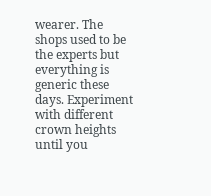wearer. The shops used to be the experts but everything is generic these days. Experiment with different crown heights until you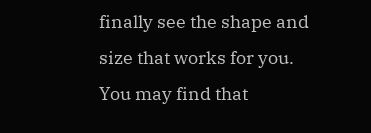finally see the shape and size that works for you. You may find that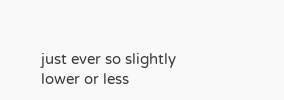just ever so slightly lower or less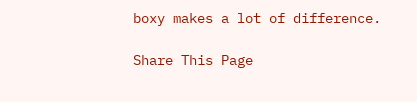boxy makes a lot of difference.

Share This Page